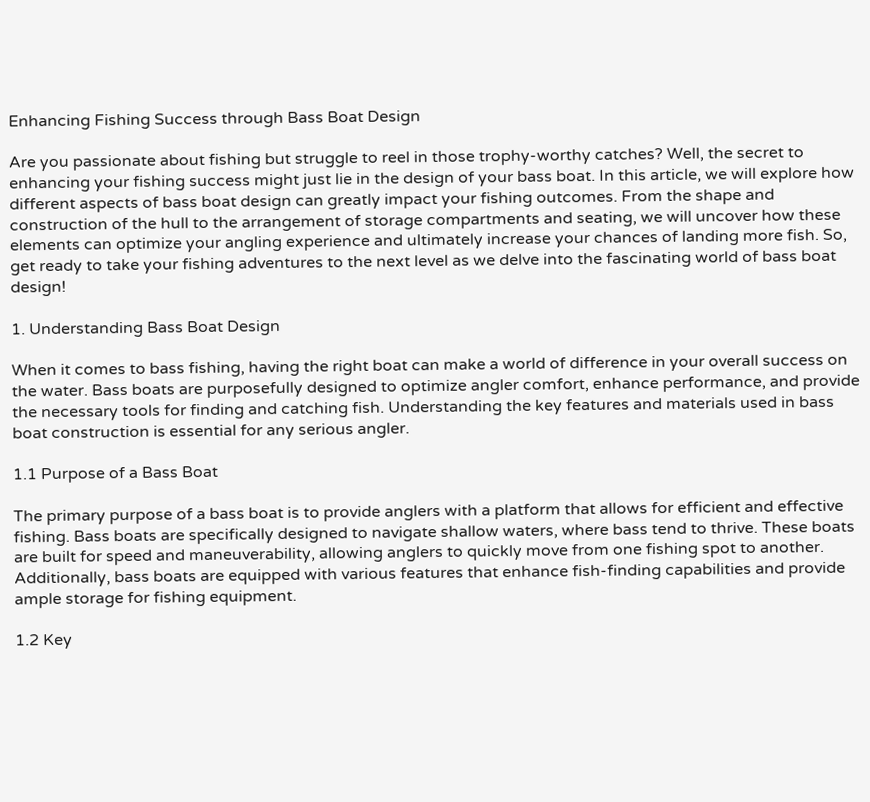Enhancing Fishing Success through Bass Boat Design

Are you passionate about fishing but struggle to reel in those trophy-worthy catches? Well, the secret to enhancing your fishing success might just lie in the design of your bass boat. In this article, we will explore how different aspects of bass boat design can greatly impact your fishing outcomes. From the shape and construction of the hull to the arrangement of storage compartments and seating, we will uncover how these elements can optimize your angling experience and ultimately increase your chances of landing more fish. So, get ready to take your fishing adventures to the next level as we delve into the fascinating world of bass boat design!

1. Understanding Bass Boat Design

When it comes to bass fishing, having the right boat can make a world of difference in your overall success on the water. Bass boats are purposefully designed to optimize angler comfort, enhance performance, and provide the necessary tools for finding and catching fish. Understanding the key features and materials used in bass boat construction is essential for any serious angler.

1.1 Purpose of a Bass Boat

The primary purpose of a bass boat is to provide anglers with a platform that allows for efficient and effective fishing. Bass boats are specifically designed to navigate shallow waters, where bass tend to thrive. These boats are built for speed and maneuverability, allowing anglers to quickly move from one fishing spot to another. Additionally, bass boats are equipped with various features that enhance fish-finding capabilities and provide ample storage for fishing equipment.

1.2 Key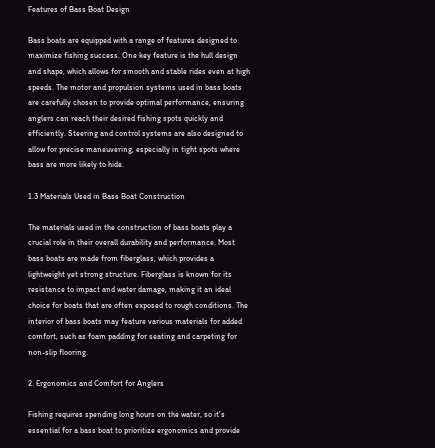Features of Bass Boat Design

Bass boats are equipped with a range of features designed to maximize fishing success. One key feature is the hull design and shape, which allows for smooth and stable rides even at high speeds. The motor and propulsion systems used in bass boats are carefully chosen to provide optimal performance, ensuring anglers can reach their desired fishing spots quickly and efficiently. Steering and control systems are also designed to allow for precise maneuvering, especially in tight spots where bass are more likely to hide.

1.3 Materials Used in Bass Boat Construction

The materials used in the construction of bass boats play a crucial role in their overall durability and performance. Most bass boats are made from fiberglass, which provides a lightweight yet strong structure. Fiberglass is known for its resistance to impact and water damage, making it an ideal choice for boats that are often exposed to rough conditions. The interior of bass boats may feature various materials for added comfort, such as foam padding for seating and carpeting for non-slip flooring.

2. Ergonomics and Comfort for Anglers

Fishing requires spending long hours on the water, so it’s essential for a bass boat to prioritize ergonomics and provide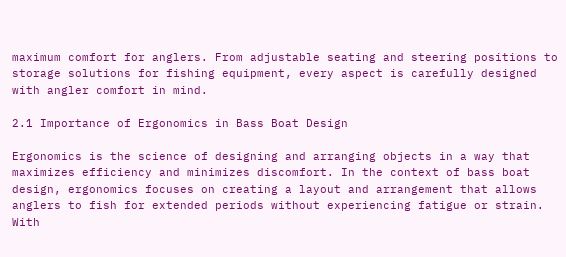maximum comfort for anglers. From adjustable seating and steering positions to storage solutions for fishing equipment, every aspect is carefully designed with angler comfort in mind.

2.1 Importance of Ergonomics in Bass Boat Design

Ergonomics is the science of designing and arranging objects in a way that maximizes efficiency and minimizes discomfort. In the context of bass boat design, ergonomics focuses on creating a layout and arrangement that allows anglers to fish for extended periods without experiencing fatigue or strain. With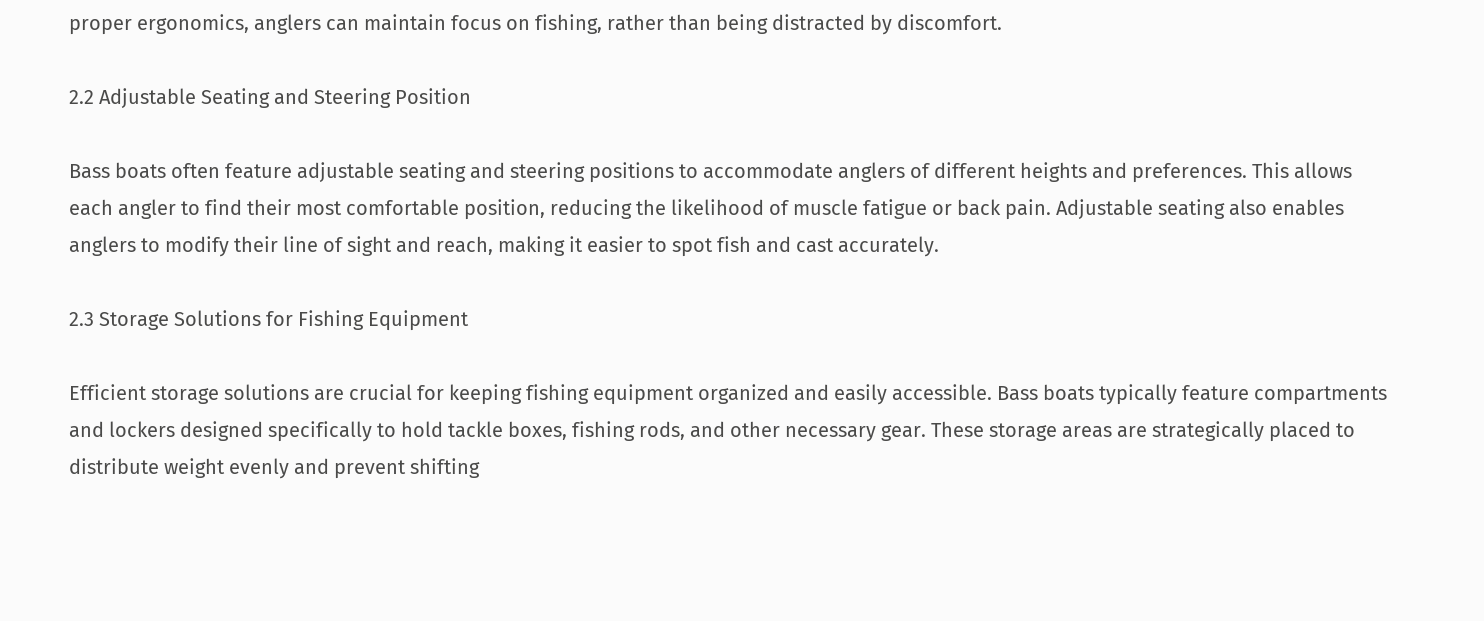proper ergonomics, anglers can maintain focus on fishing, rather than being distracted by discomfort.

2.2 Adjustable Seating and Steering Position

Bass boats often feature adjustable seating and steering positions to accommodate anglers of different heights and preferences. This allows each angler to find their most comfortable position, reducing the likelihood of muscle fatigue or back pain. Adjustable seating also enables anglers to modify their line of sight and reach, making it easier to spot fish and cast accurately.

2.3 Storage Solutions for Fishing Equipment

Efficient storage solutions are crucial for keeping fishing equipment organized and easily accessible. Bass boats typically feature compartments and lockers designed specifically to hold tackle boxes, fishing rods, and other necessary gear. These storage areas are strategically placed to distribute weight evenly and prevent shifting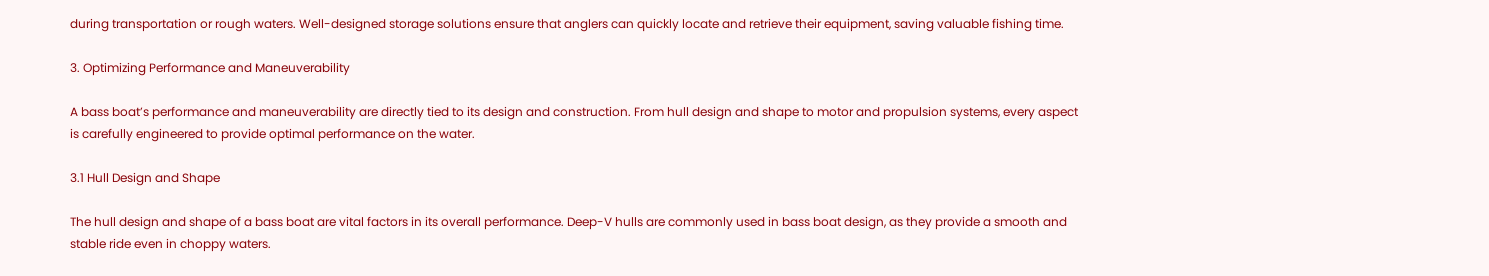during transportation or rough waters. Well-designed storage solutions ensure that anglers can quickly locate and retrieve their equipment, saving valuable fishing time.

3. Optimizing Performance and Maneuverability

A bass boat’s performance and maneuverability are directly tied to its design and construction. From hull design and shape to motor and propulsion systems, every aspect is carefully engineered to provide optimal performance on the water.

3.1 Hull Design and Shape

The hull design and shape of a bass boat are vital factors in its overall performance. Deep-V hulls are commonly used in bass boat design, as they provide a smooth and stable ride even in choppy waters.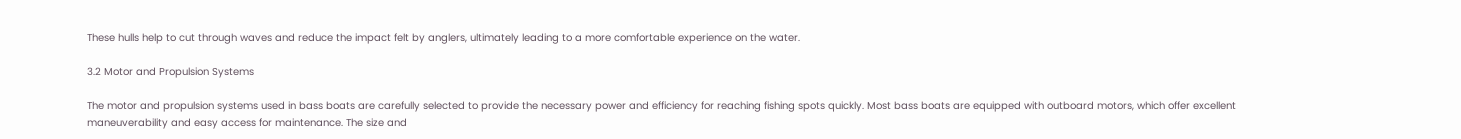These hulls help to cut through waves and reduce the impact felt by anglers, ultimately leading to a more comfortable experience on the water.

3.2 Motor and Propulsion Systems

The motor and propulsion systems used in bass boats are carefully selected to provide the necessary power and efficiency for reaching fishing spots quickly. Most bass boats are equipped with outboard motors, which offer excellent maneuverability and easy access for maintenance. The size and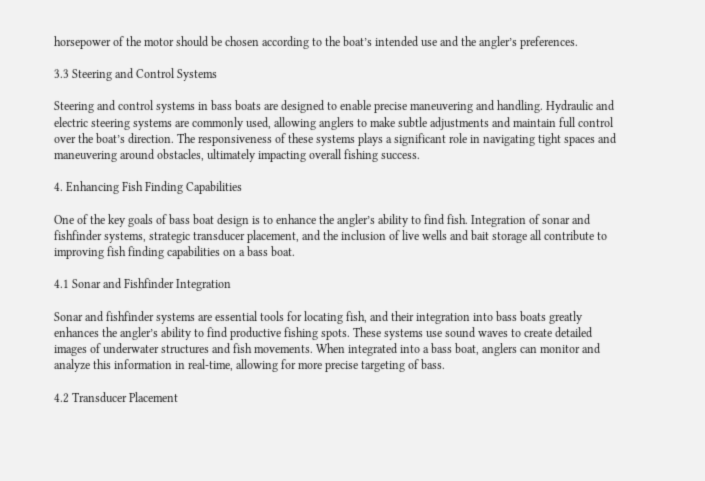horsepower of the motor should be chosen according to the boat’s intended use and the angler’s preferences.

3.3 Steering and Control Systems

Steering and control systems in bass boats are designed to enable precise maneuvering and handling. Hydraulic and electric steering systems are commonly used, allowing anglers to make subtle adjustments and maintain full control over the boat’s direction. The responsiveness of these systems plays a significant role in navigating tight spaces and maneuvering around obstacles, ultimately impacting overall fishing success.

4. Enhancing Fish Finding Capabilities

One of the key goals of bass boat design is to enhance the angler’s ability to find fish. Integration of sonar and fishfinder systems, strategic transducer placement, and the inclusion of live wells and bait storage all contribute to improving fish finding capabilities on a bass boat.

4.1 Sonar and Fishfinder Integration

Sonar and fishfinder systems are essential tools for locating fish, and their integration into bass boats greatly enhances the angler’s ability to find productive fishing spots. These systems use sound waves to create detailed images of underwater structures and fish movements. When integrated into a bass boat, anglers can monitor and analyze this information in real-time, allowing for more precise targeting of bass.

4.2 Transducer Placement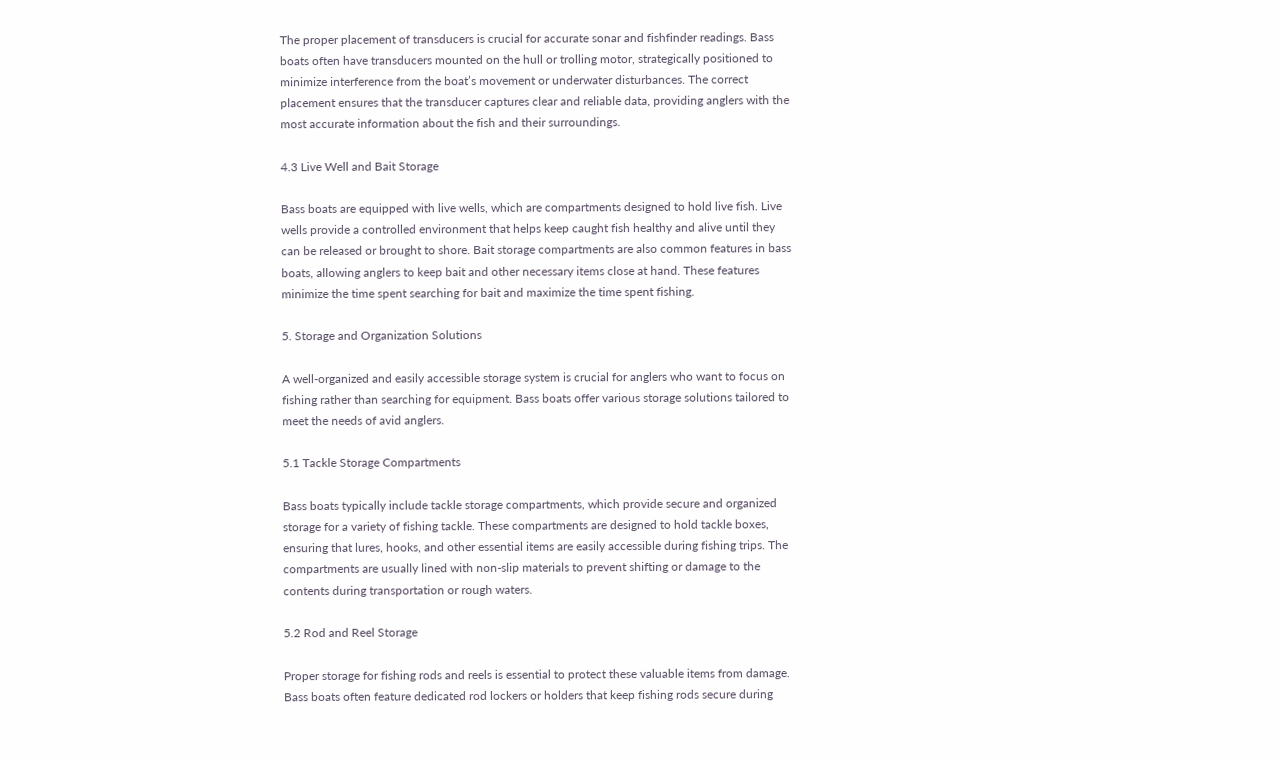The proper placement of transducers is crucial for accurate sonar and fishfinder readings. Bass boats often have transducers mounted on the hull or trolling motor, strategically positioned to minimize interference from the boat’s movement or underwater disturbances. The correct placement ensures that the transducer captures clear and reliable data, providing anglers with the most accurate information about the fish and their surroundings.

4.3 Live Well and Bait Storage

Bass boats are equipped with live wells, which are compartments designed to hold live fish. Live wells provide a controlled environment that helps keep caught fish healthy and alive until they can be released or brought to shore. Bait storage compartments are also common features in bass boats, allowing anglers to keep bait and other necessary items close at hand. These features minimize the time spent searching for bait and maximize the time spent fishing.

5. Storage and Organization Solutions

A well-organized and easily accessible storage system is crucial for anglers who want to focus on fishing rather than searching for equipment. Bass boats offer various storage solutions tailored to meet the needs of avid anglers.

5.1 Tackle Storage Compartments

Bass boats typically include tackle storage compartments, which provide secure and organized storage for a variety of fishing tackle. These compartments are designed to hold tackle boxes, ensuring that lures, hooks, and other essential items are easily accessible during fishing trips. The compartments are usually lined with non-slip materials to prevent shifting or damage to the contents during transportation or rough waters.

5.2 Rod and Reel Storage

Proper storage for fishing rods and reels is essential to protect these valuable items from damage. Bass boats often feature dedicated rod lockers or holders that keep fishing rods secure during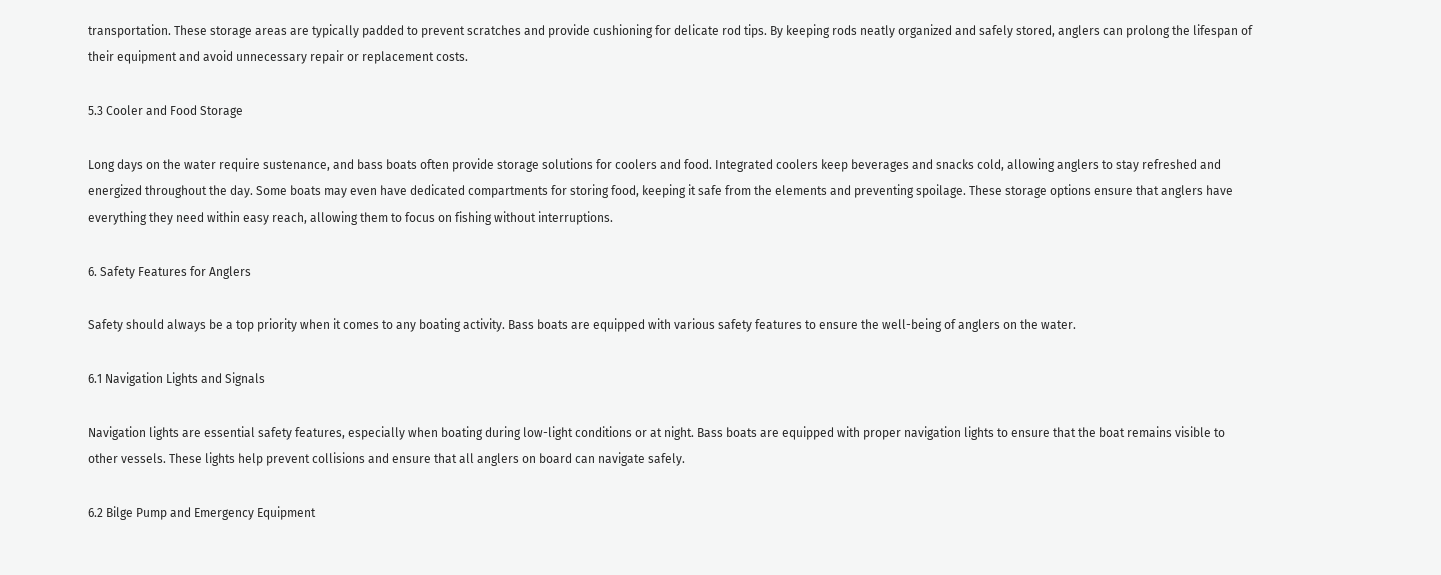transportation. These storage areas are typically padded to prevent scratches and provide cushioning for delicate rod tips. By keeping rods neatly organized and safely stored, anglers can prolong the lifespan of their equipment and avoid unnecessary repair or replacement costs.

5.3 Cooler and Food Storage

Long days on the water require sustenance, and bass boats often provide storage solutions for coolers and food. Integrated coolers keep beverages and snacks cold, allowing anglers to stay refreshed and energized throughout the day. Some boats may even have dedicated compartments for storing food, keeping it safe from the elements and preventing spoilage. These storage options ensure that anglers have everything they need within easy reach, allowing them to focus on fishing without interruptions.

6. Safety Features for Anglers

Safety should always be a top priority when it comes to any boating activity. Bass boats are equipped with various safety features to ensure the well-being of anglers on the water.

6.1 Navigation Lights and Signals

Navigation lights are essential safety features, especially when boating during low-light conditions or at night. Bass boats are equipped with proper navigation lights to ensure that the boat remains visible to other vessels. These lights help prevent collisions and ensure that all anglers on board can navigate safely.

6.2 Bilge Pump and Emergency Equipment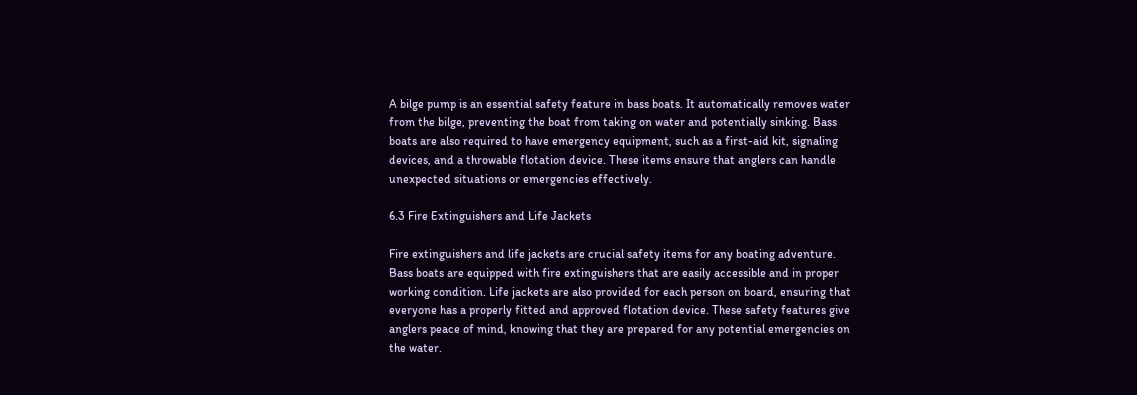A bilge pump is an essential safety feature in bass boats. It automatically removes water from the bilge, preventing the boat from taking on water and potentially sinking. Bass boats are also required to have emergency equipment, such as a first-aid kit, signaling devices, and a throwable flotation device. These items ensure that anglers can handle unexpected situations or emergencies effectively.

6.3 Fire Extinguishers and Life Jackets

Fire extinguishers and life jackets are crucial safety items for any boating adventure. Bass boats are equipped with fire extinguishers that are easily accessible and in proper working condition. Life jackets are also provided for each person on board, ensuring that everyone has a properly fitted and approved flotation device. These safety features give anglers peace of mind, knowing that they are prepared for any potential emergencies on the water.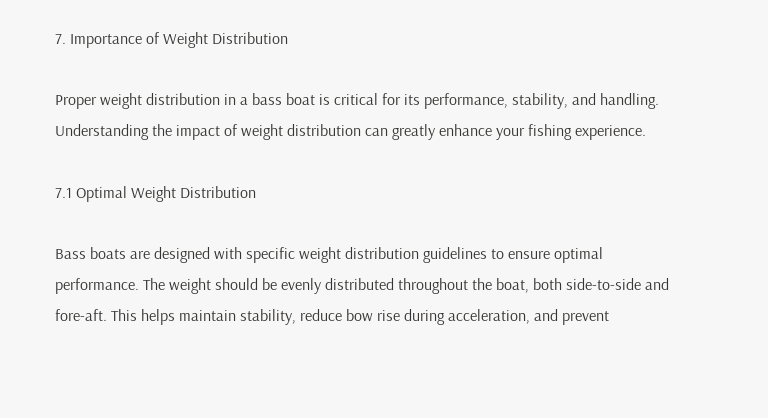7. Importance of Weight Distribution

Proper weight distribution in a bass boat is critical for its performance, stability, and handling. Understanding the impact of weight distribution can greatly enhance your fishing experience.

7.1 Optimal Weight Distribution

Bass boats are designed with specific weight distribution guidelines to ensure optimal performance. The weight should be evenly distributed throughout the boat, both side-to-side and fore-aft. This helps maintain stability, reduce bow rise during acceleration, and prevent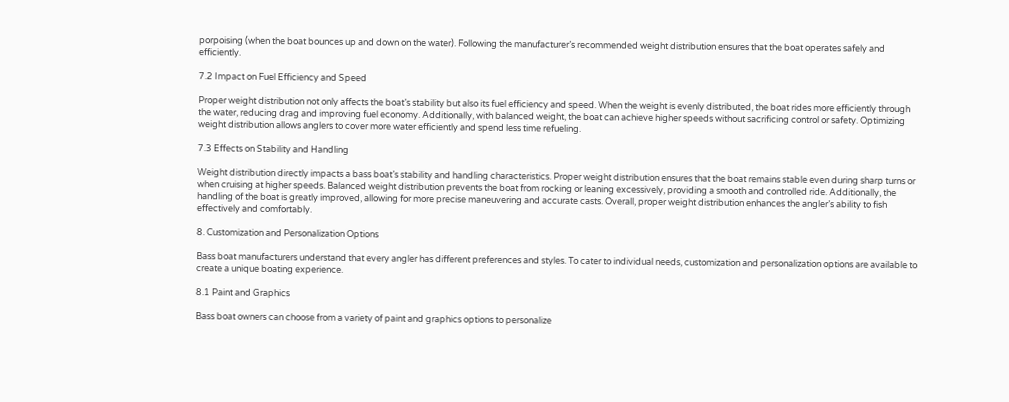porpoising (when the boat bounces up and down on the water). Following the manufacturer’s recommended weight distribution ensures that the boat operates safely and efficiently.

7.2 Impact on Fuel Efficiency and Speed

Proper weight distribution not only affects the boat’s stability but also its fuel efficiency and speed. When the weight is evenly distributed, the boat rides more efficiently through the water, reducing drag and improving fuel economy. Additionally, with balanced weight, the boat can achieve higher speeds without sacrificing control or safety. Optimizing weight distribution allows anglers to cover more water efficiently and spend less time refueling.

7.3 Effects on Stability and Handling

Weight distribution directly impacts a bass boat’s stability and handling characteristics. Proper weight distribution ensures that the boat remains stable even during sharp turns or when cruising at higher speeds. Balanced weight distribution prevents the boat from rocking or leaning excessively, providing a smooth and controlled ride. Additionally, the handling of the boat is greatly improved, allowing for more precise maneuvering and accurate casts. Overall, proper weight distribution enhances the angler’s ability to fish effectively and comfortably.

8. Customization and Personalization Options

Bass boat manufacturers understand that every angler has different preferences and styles. To cater to individual needs, customization and personalization options are available to create a unique boating experience.

8.1 Paint and Graphics

Bass boat owners can choose from a variety of paint and graphics options to personalize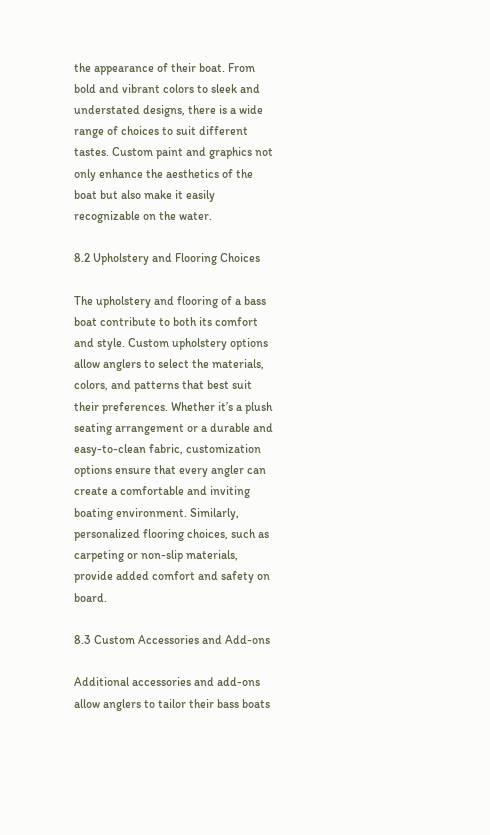the appearance of their boat. From bold and vibrant colors to sleek and understated designs, there is a wide range of choices to suit different tastes. Custom paint and graphics not only enhance the aesthetics of the boat but also make it easily recognizable on the water.

8.2 Upholstery and Flooring Choices

The upholstery and flooring of a bass boat contribute to both its comfort and style. Custom upholstery options allow anglers to select the materials, colors, and patterns that best suit their preferences. Whether it’s a plush seating arrangement or a durable and easy-to-clean fabric, customization options ensure that every angler can create a comfortable and inviting boating environment. Similarly, personalized flooring choices, such as carpeting or non-slip materials, provide added comfort and safety on board.

8.3 Custom Accessories and Add-ons

Additional accessories and add-ons allow anglers to tailor their bass boats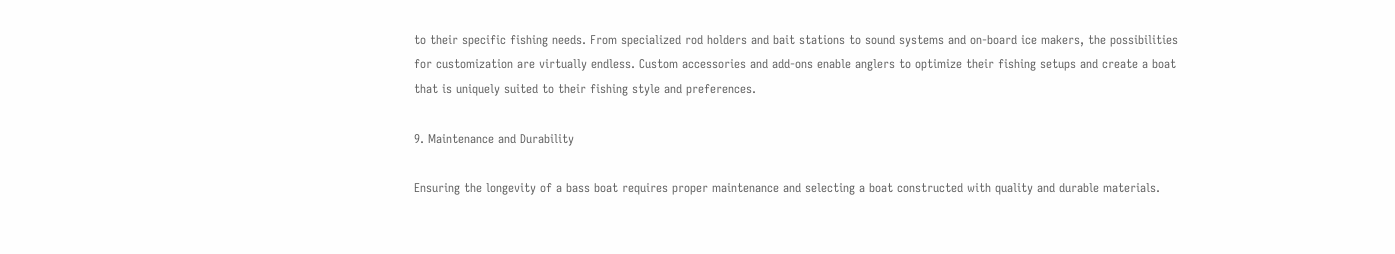to their specific fishing needs. From specialized rod holders and bait stations to sound systems and on-board ice makers, the possibilities for customization are virtually endless. Custom accessories and add-ons enable anglers to optimize their fishing setups and create a boat that is uniquely suited to their fishing style and preferences.

9. Maintenance and Durability

Ensuring the longevity of a bass boat requires proper maintenance and selecting a boat constructed with quality and durable materials.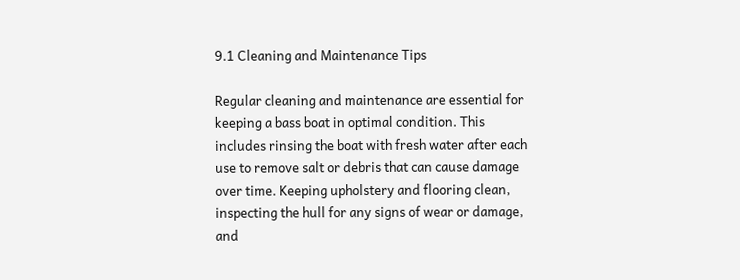9.1 Cleaning and Maintenance Tips

Regular cleaning and maintenance are essential for keeping a bass boat in optimal condition. This includes rinsing the boat with fresh water after each use to remove salt or debris that can cause damage over time. Keeping upholstery and flooring clean, inspecting the hull for any signs of wear or damage, and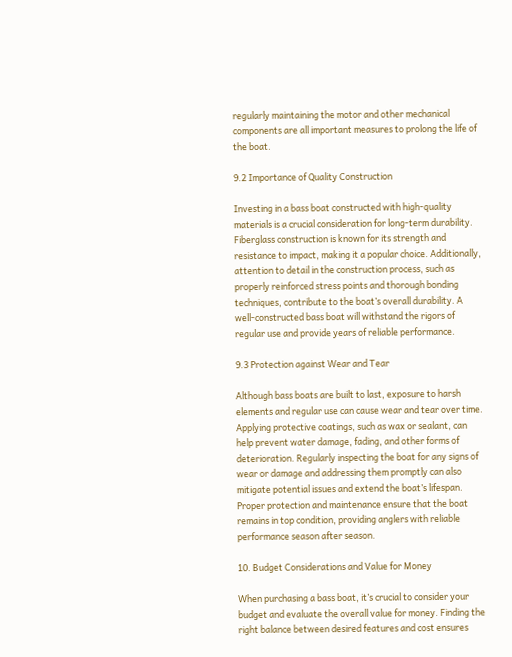regularly maintaining the motor and other mechanical components are all important measures to prolong the life of the boat.

9.2 Importance of Quality Construction

Investing in a bass boat constructed with high-quality materials is a crucial consideration for long-term durability. Fiberglass construction is known for its strength and resistance to impact, making it a popular choice. Additionally, attention to detail in the construction process, such as properly reinforced stress points and thorough bonding techniques, contribute to the boat’s overall durability. A well-constructed bass boat will withstand the rigors of regular use and provide years of reliable performance.

9.3 Protection against Wear and Tear

Although bass boats are built to last, exposure to harsh elements and regular use can cause wear and tear over time. Applying protective coatings, such as wax or sealant, can help prevent water damage, fading, and other forms of deterioration. Regularly inspecting the boat for any signs of wear or damage and addressing them promptly can also mitigate potential issues and extend the boat’s lifespan. Proper protection and maintenance ensure that the boat remains in top condition, providing anglers with reliable performance season after season.

10. Budget Considerations and Value for Money

When purchasing a bass boat, it’s crucial to consider your budget and evaluate the overall value for money. Finding the right balance between desired features and cost ensures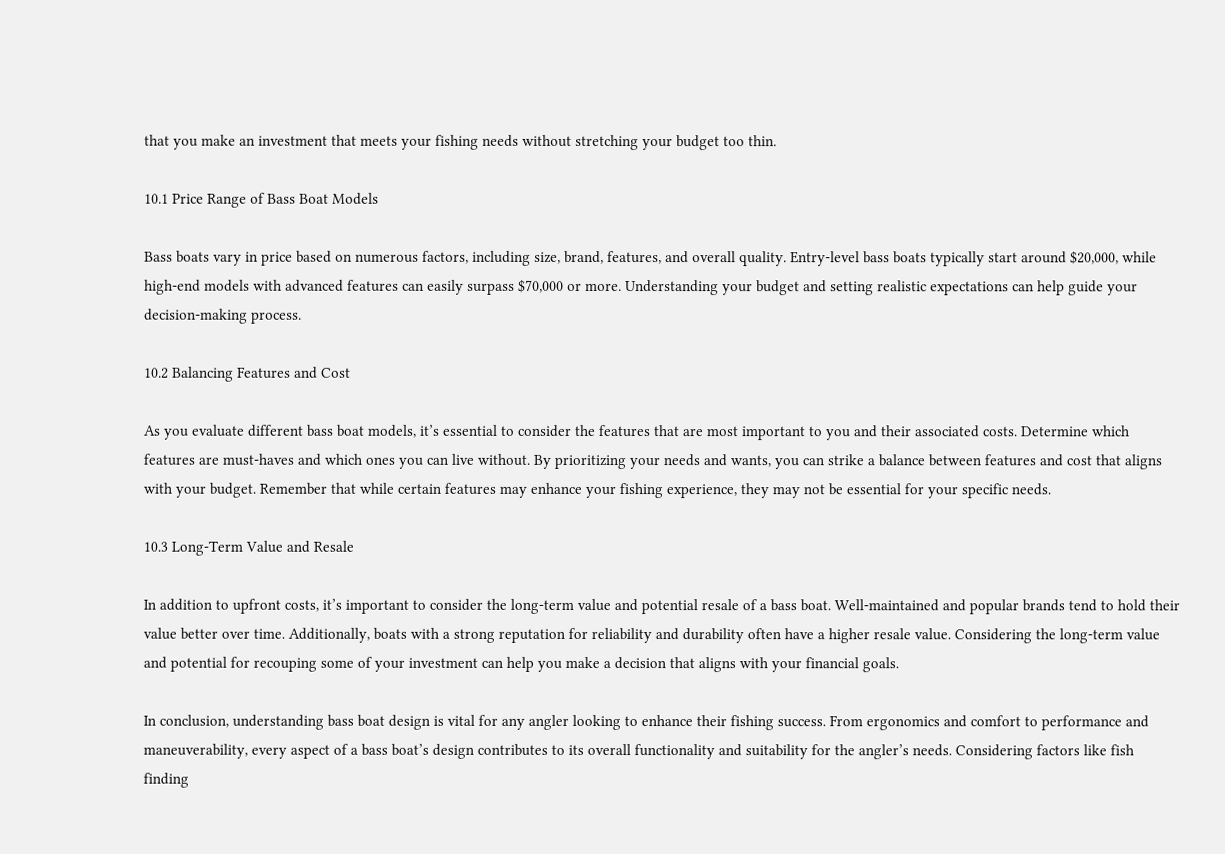that you make an investment that meets your fishing needs without stretching your budget too thin.

10.1 Price Range of Bass Boat Models

Bass boats vary in price based on numerous factors, including size, brand, features, and overall quality. Entry-level bass boats typically start around $20,000, while high-end models with advanced features can easily surpass $70,000 or more. Understanding your budget and setting realistic expectations can help guide your decision-making process.

10.2 Balancing Features and Cost

As you evaluate different bass boat models, it’s essential to consider the features that are most important to you and their associated costs. Determine which features are must-haves and which ones you can live without. By prioritizing your needs and wants, you can strike a balance between features and cost that aligns with your budget. Remember that while certain features may enhance your fishing experience, they may not be essential for your specific needs.

10.3 Long-Term Value and Resale

In addition to upfront costs, it’s important to consider the long-term value and potential resale of a bass boat. Well-maintained and popular brands tend to hold their value better over time. Additionally, boats with a strong reputation for reliability and durability often have a higher resale value. Considering the long-term value and potential for recouping some of your investment can help you make a decision that aligns with your financial goals.

In conclusion, understanding bass boat design is vital for any angler looking to enhance their fishing success. From ergonomics and comfort to performance and maneuverability, every aspect of a bass boat’s design contributes to its overall functionality and suitability for the angler’s needs. Considering factors like fish finding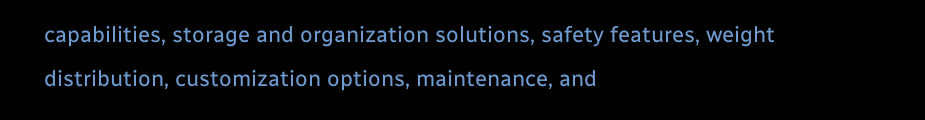capabilities, storage and organization solutions, safety features, weight distribution, customization options, maintenance, and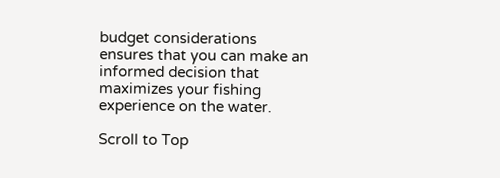budget considerations ensures that you can make an informed decision that maximizes your fishing experience on the water.

Scroll to Top